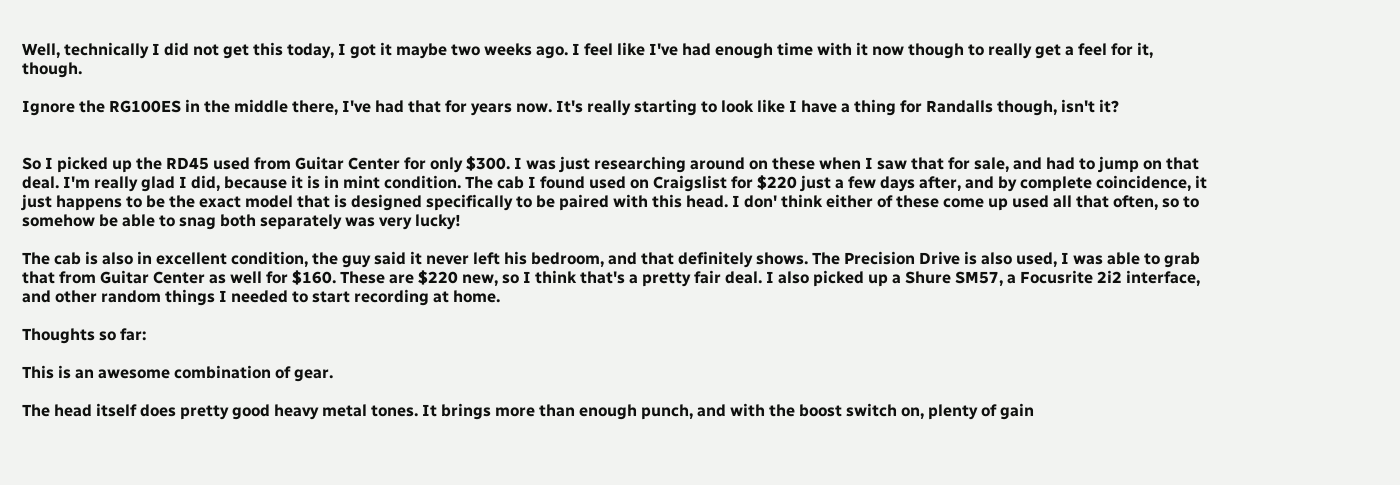Well, technically I did not get this today, I got it maybe two weeks ago. I feel like I've had enough time with it now though to really get a feel for it, though.

Ignore the RG100ES in the middle there, I've had that for years now. It's really starting to look like I have a thing for Randalls though, isn't it?


So I picked up the RD45 used from Guitar Center for only $300. I was just researching around on these when I saw that for sale, and had to jump on that deal. I'm really glad I did, because it is in mint condition. The cab I found used on Craigslist for $220 just a few days after, and by complete coincidence, it just happens to be the exact model that is designed specifically to be paired with this head. I don' think either of these come up used all that often, so to somehow be able to snag both separately was very lucky!

The cab is also in excellent condition, the guy said it never left his bedroom, and that definitely shows. The Precision Drive is also used, I was able to grab that from Guitar Center as well for $160. These are $220 new, so I think that's a pretty fair deal. I also picked up a Shure SM57, a Focusrite 2i2 interface, and other random things I needed to start recording at home.

Thoughts so far:

This is an awesome combination of gear.

The head itself does pretty good heavy metal tones. It brings more than enough punch, and with the boost switch on, plenty of gain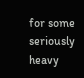for some seriously heavy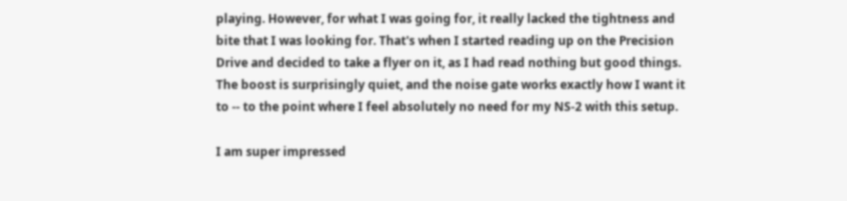playing. However, for what I was going for, it really lacked the tightness and bite that I was looking for. That's when I started reading up on the Precision Drive and decided to take a flyer on it, as I had read nothing but good things. The boost is surprisingly quiet, and the noise gate works exactly how I want it to -- to the point where I feel absolutely no need for my NS-2 with this setup.

I am super impressed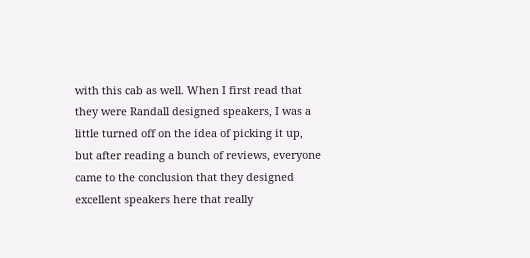with this cab as well. When I first read that they were Randall designed speakers, I was a little turned off on the idea of picking it up, but after reading a bunch of reviews, everyone came to the conclusion that they designed excellent speakers here that really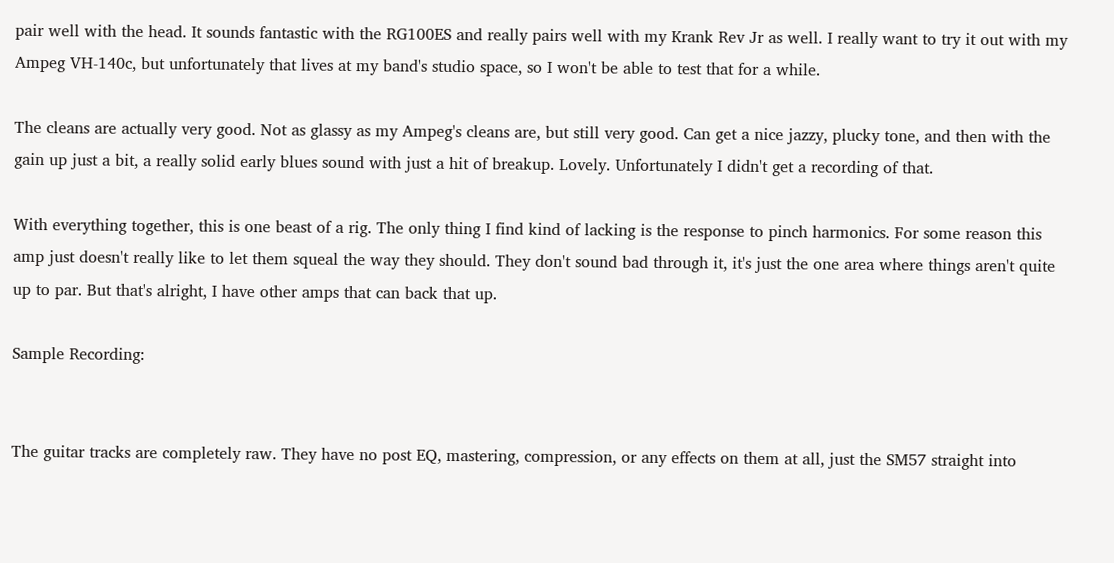pair well with the head. It sounds fantastic with the RG100ES and really pairs well with my Krank Rev Jr as well. I really want to try it out with my Ampeg VH-140c, but unfortunately that lives at my band's studio space, so I won't be able to test that for a while.

The cleans are actually very good. Not as glassy as my Ampeg's cleans are, but still very good. Can get a nice jazzy, plucky tone, and then with the gain up just a bit, a really solid early blues sound with just a hit of breakup. Lovely. Unfortunately I didn't get a recording of that.

With everything together, this is one beast of a rig. The only thing I find kind of lacking is the response to pinch harmonics. For some reason this amp just doesn't really like to let them squeal the way they should. They don't sound bad through it, it's just the one area where things aren't quite up to par. But that's alright, I have other amps that can back that up.

Sample Recording:


The guitar tracks are completely raw. They have no post EQ, mastering, compression, or any effects on them at all, just the SM57 straight into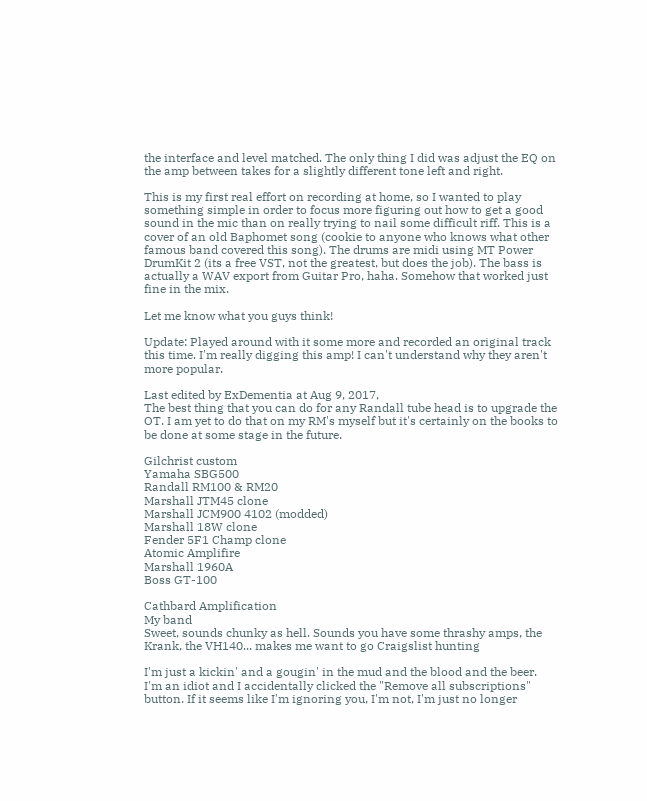the interface and level matched. The only thing I did was adjust the EQ on the amp between takes for a slightly different tone left and right.

This is my first real effort on recording at home, so I wanted to play something simple in order to focus more figuring out how to get a good sound in the mic than on really trying to nail some difficult riff. This is a cover of an old Baphomet song (cookie to anyone who knows what other famous band covered this song). The drums are midi using MT Power DrumKit 2 (its a free VST, not the greatest, but does the job). The bass is actually a WAV export from Guitar Pro, haha. Somehow that worked just fine in the mix.

Let me know what you guys think!

Update: Played around with it some more and recorded an original track this time. I'm really digging this amp! I can't understand why they aren't more popular.

Last edited by ExDementia at Aug 9, 2017,
The best thing that you can do for any Randall tube head is to upgrade the OT. I am yet to do that on my RM's myself but it's certainly on the books to be done at some stage in the future.

Gilchrist custom
Yamaha SBG500
Randall RM100 & RM20
Marshall JTM45 clone
Marshall JCM900 4102 (modded)
Marshall 18W clone
Fender 5F1 Champ clone
Atomic Amplifire
Marshall 1960A
Boss GT-100

Cathbard Amplification
My band
Sweet, sounds chunky as hell. Sounds you have some thrashy amps, the Krank, the VH140... makes me want to go Craigslist hunting

I'm just a kickin' and a gougin' in the mud and the blood and the beer.
I'm an idiot and I accidentally clicked the "Remove all subscriptions" button. If it seems like I'm ignoring you, I'm not, I'm just no longer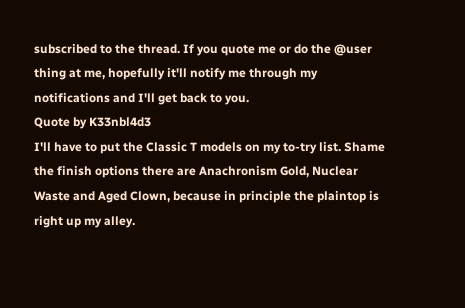subscribed to the thread. If you quote me or do the @user thing at me, hopefully it'll notify me through my notifications and I'll get back to you.
Quote by K33nbl4d3
I'll have to put the Classic T models on my to-try list. Shame the finish options there are Anachronism Gold, Nuclear Waste and Aged Clown, because in principle the plaintop is right up my alley.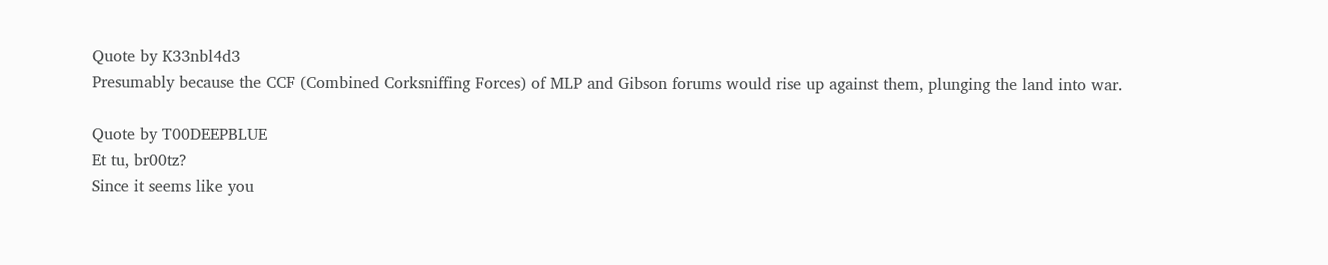Quote by K33nbl4d3
Presumably because the CCF (Combined Corksniffing Forces) of MLP and Gibson forums would rise up against them, plunging the land into war.

Quote by T00DEEPBLUE
Et tu, br00tz?
Since it seems like you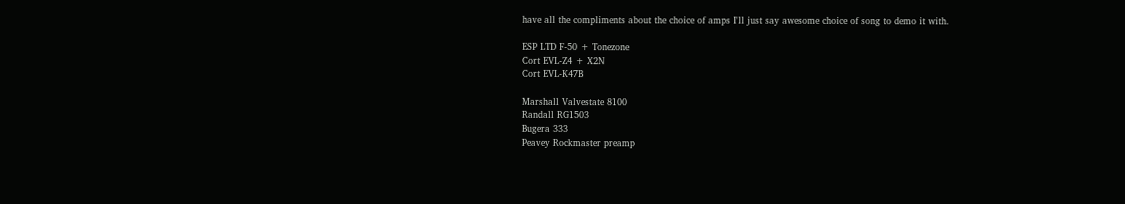have all the compliments about the choice of amps I'll just say awesome choice of song to demo it with.

ESP LTD F-50 + Tonezone
Cort EVL-Z4 + X2N
Cort EVL-K47B

Marshall Valvestate 8100
Randall RG1503
Bugera 333
Peavey Rockmaster preamp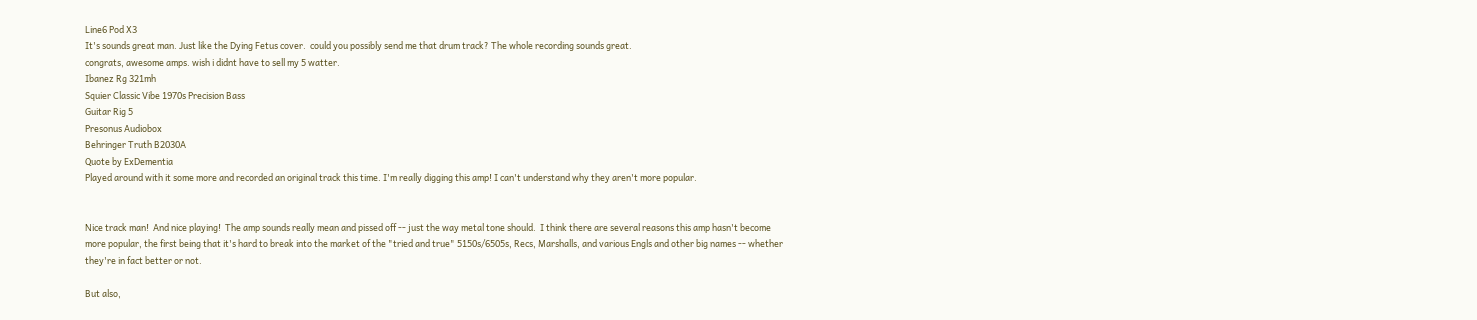Line6 Pod X3
It's sounds great man. Just like the Dying Fetus cover.  could you possibly send me that drum track? The whole recording sounds great.
congrats, awesome amps. wish i didnt have to sell my 5 watter.
Ibanez Rg 321mh
Squier Classic Vibe 1970s Precision Bass
Guitar Rig 5
Presonus Audiobox
Behringer Truth B2030A
Quote by ExDementia
Played around with it some more and recorded an original track this time. I'm really digging this amp! I can't understand why they aren't more popular.


Nice track man!  And nice playing!  The amp sounds really mean and pissed off -- just the way metal tone should.  I think there are several reasons this amp hasn't become more popular, the first being that it's hard to break into the market of the "tried and true" 5150s/6505s, Recs, Marshalls, and various Engls and other big names -- whether they're in fact better or not.

But also,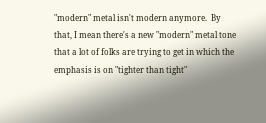"modern" metal isn't modern anymore.  By that, I mean there's a new "modern" metal tone that a lot of folks are trying to get in which the emphasis is on "tighter than tight"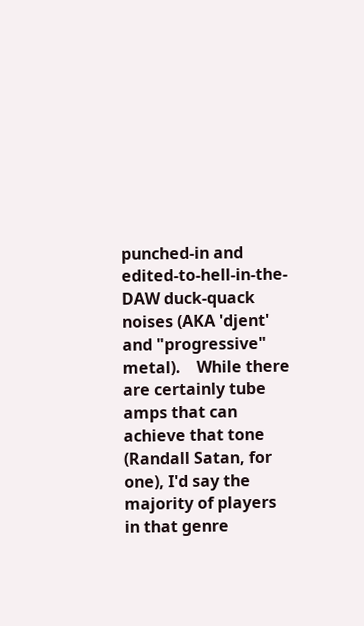punched-in and edited-to-hell-in-the-DAW duck-quack noises (AKA 'djent' and "progressive" metal).    While there are certainly tube amps that can achieve that tone (Randall Satan, for one), I'd say the majority of players in that genre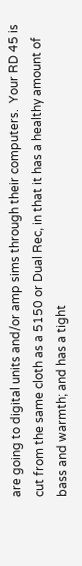are going to digital units and/or amp sims through their computers.  Your RD 45 is cut from the same cloth as a 5150 or Dual Rec, in that it has a healthy amount of bass and warmth; and has a tight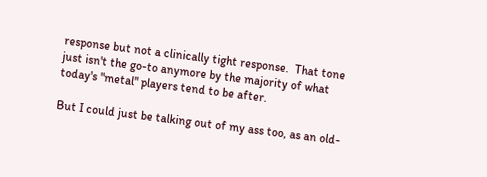response but not a clinically tight response.  That tone just isn't the go-to anymore by the majority of what today's "metal" players tend to be after.

But I could just be talking out of my ass too, as an old-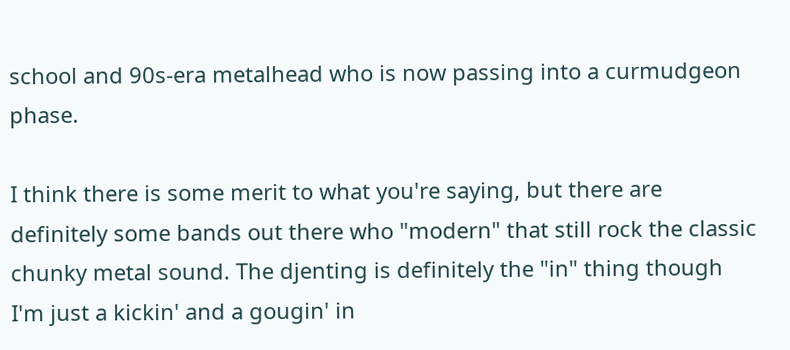school and 90s-era metalhead who is now passing into a curmudgeon phase.

I think there is some merit to what you're saying, but there are definitely some bands out there who "modern" that still rock the classic chunky metal sound. The djenting is definitely the "in" thing though
I'm just a kickin' and a gougin' in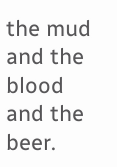the mud and the blood and the beer.